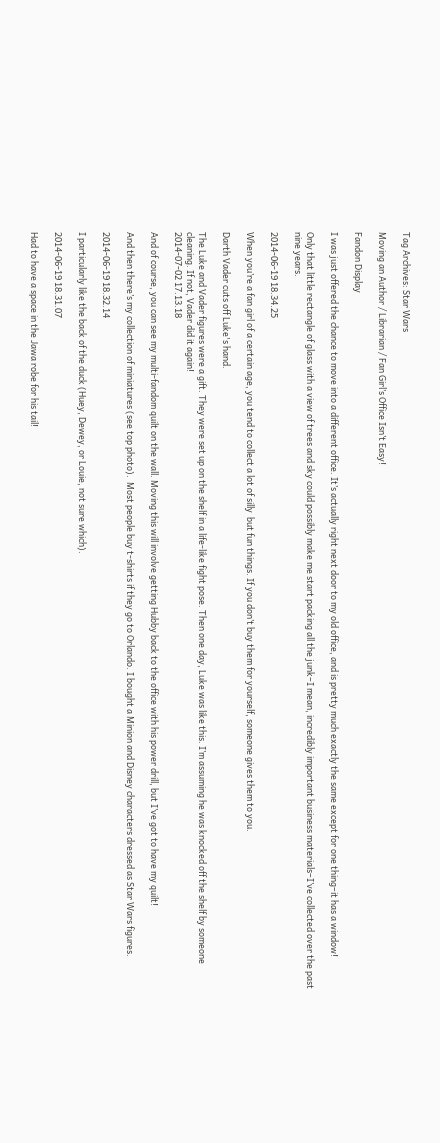Tag Archives: Star Wars

Moving an Author / Librarian / Fan Girl’s Office Isn’t Easy!

Fandon Display

I was just offered the chance to move into a different office. It’s actually right next door to my old office, and is pretty much exactly the same except for one thing–it has a window!

Only that little rectangle of glass with a view of trees and sky could possibly make me start packing all the junk–I mean, incredibly important business materials–I’ve collected over the past nine years.

2014-06-19 18.34.25

When you’re a fan girl of a certain age, you tend to collect a lot of silly  but fun things. If you don’t buy them for yourself, someone gives them to you.

Darth Vader cuts off Luke's hand.

The Luke and Vader figures were a gift. They were set up on the shelf in a life-like fight pose. Then one day, Luke was like this. I’m assuming he was knocked off the shelf by someone cleaning. If not, Vader did it again!
2014-07-02 17.13.18

And of course, you can see my multi-fandom quilt on the wall. Moving this will involve getting Hubby back to the office with his power drill, but I’ve got to have my quilt!

And then there’s my collection of miniatures (see top photo).  Most people buy t-shirts if they go to Orlando. I bought a Minion and Disney characters dressed as Star Wars figures.

2014-06-19 18.32.14

I particularly like the back of the duck (Huey, Dewey, or Louie, not sure which).

2014-06-19 18.31.07

Had to have a space in the Jawa robe for his tail!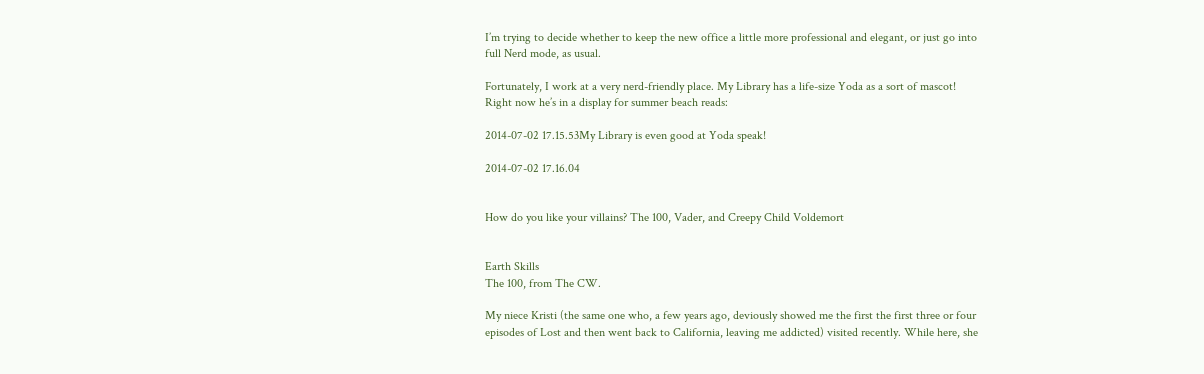I’m trying to decide whether to keep the new office a little more professional and elegant, or just go into full Nerd mode, as usual.

Fortunately, I work at a very nerd-friendly place. My Library has a life-size Yoda as a sort of mascot! Right now he’s in a display for summer beach reads:

2014-07-02 17.15.53My Library is even good at Yoda speak!

2014-07-02 17.16.04


How do you like your villains? The 100, Vader, and Creepy Child Voldemort


Earth Skills
The 100, from The CW.

My niece Kristi (the same one who, a few years ago, deviously showed me the first the first three or four episodes of Lost and then went back to California, leaving me addicted) visited recently. While here, she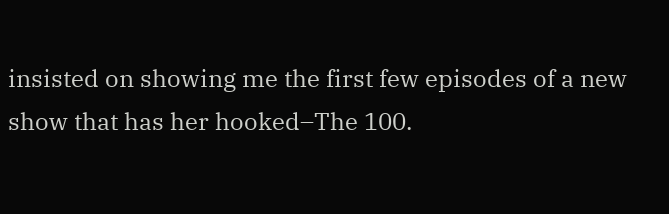insisted on showing me the first few episodes of a new show that has her hooked–The 100.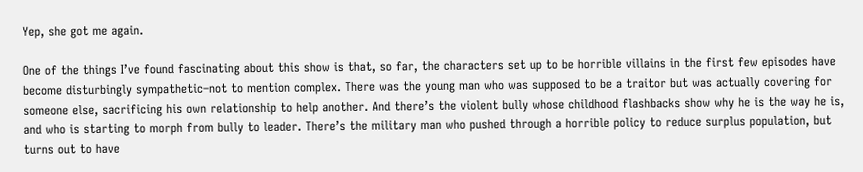Yep, she got me again.

One of the things I’ve found fascinating about this show is that, so far, the characters set up to be horrible villains in the first few episodes have become disturbingly sympathetic–not to mention complex. There was the young man who was supposed to be a traitor but was actually covering for someone else, sacrificing his own relationship to help another. And there’s the violent bully whose childhood flashbacks show why he is the way he is, and who is starting to morph from bully to leader. There’s the military man who pushed through a horrible policy to reduce surplus population, but turns out to have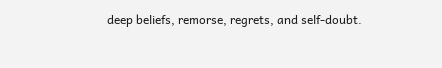deep beliefs, remorse, regrets, and self-doubt.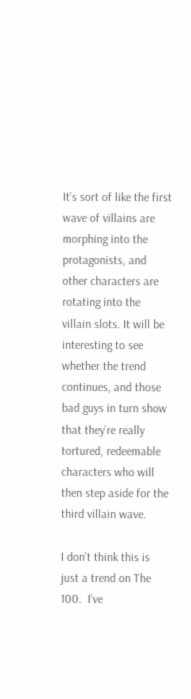It’s sort of like the first wave of villains are morphing into the protagonists, and other characters are rotating into the villain slots. It will be interesting to see whether the trend continues, and those bad guys in turn show that they’re really tortured, redeemable characters who will then step aside for the third villain wave.

I don’t think this is just a trend on The 100.  I’ve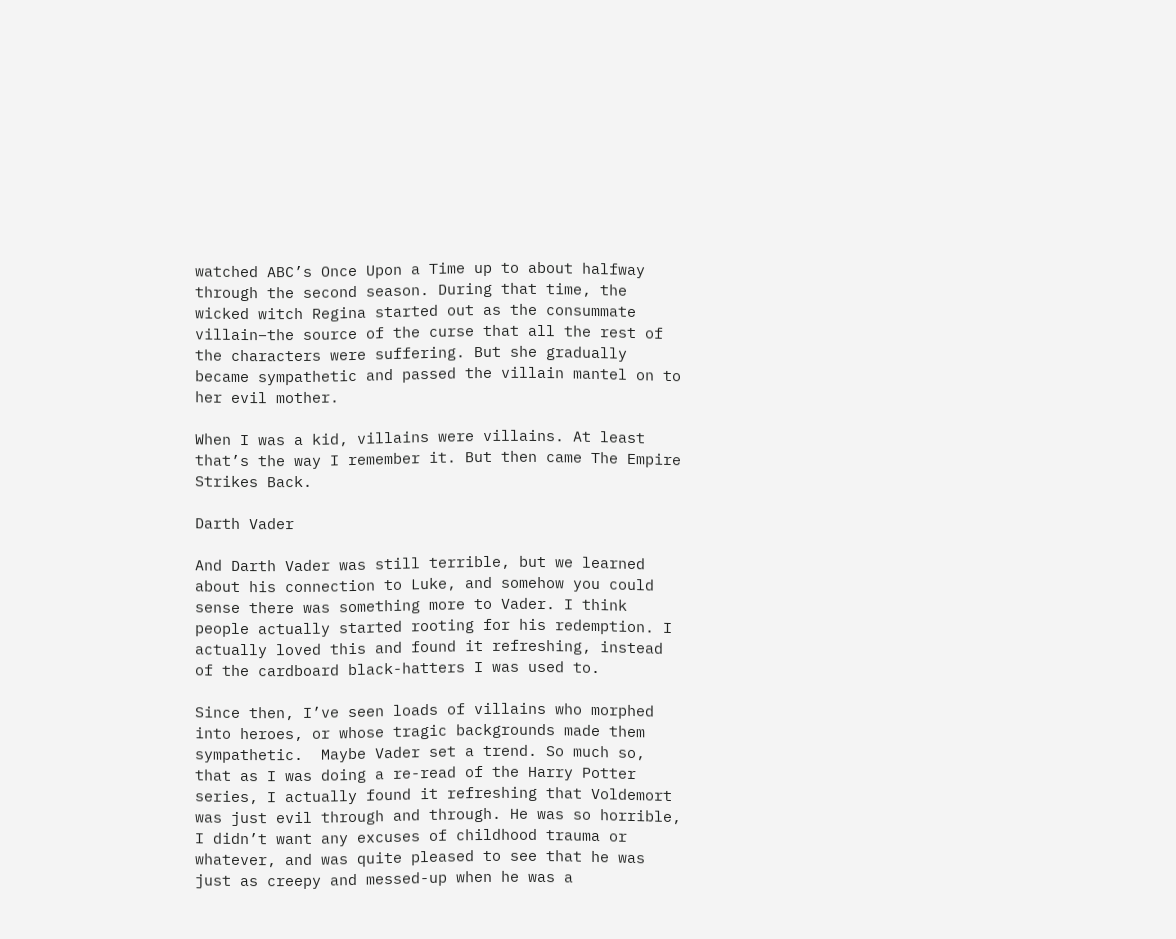watched ABC’s Once Upon a Time up to about halfway through the second season. During that time, the wicked witch Regina started out as the consummate villain–the source of the curse that all the rest of the characters were suffering. But she gradually became sympathetic and passed the villain mantel on to her evil mother.

When I was a kid, villains were villains. At least that’s the way I remember it. But then came The Empire Strikes Back.

Darth Vader

And Darth Vader was still terrible, but we learned about his connection to Luke, and somehow you could sense there was something more to Vader. I think people actually started rooting for his redemption. I actually loved this and found it refreshing, instead of the cardboard black-hatters I was used to.

Since then, I’ve seen loads of villains who morphed into heroes, or whose tragic backgrounds made them sympathetic.  Maybe Vader set a trend. So much so, that as I was doing a re-read of the Harry Potter series, I actually found it refreshing that Voldemort was just evil through and through. He was so horrible, I didn’t want any excuses of childhood trauma or whatever, and was quite pleased to see that he was just as creepy and messed-up when he was a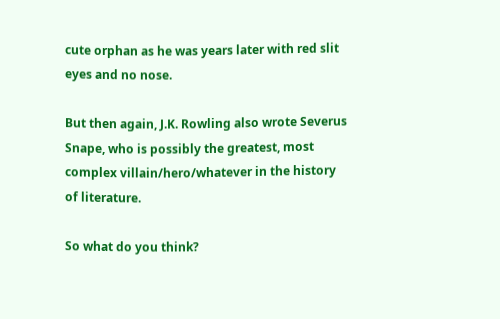cute orphan as he was years later with red slit eyes and no nose.

But then again, J.K. Rowling also wrote Severus Snape, who is possibly the greatest, most complex villain/hero/whatever in the history of literature.

So what do you think?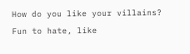How do you like your villains? Fun to hate, like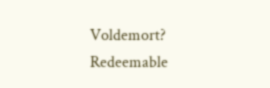Voldemort? Redeemable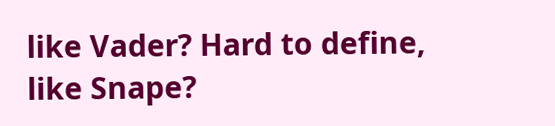like Vader? Hard to define, like Snape?